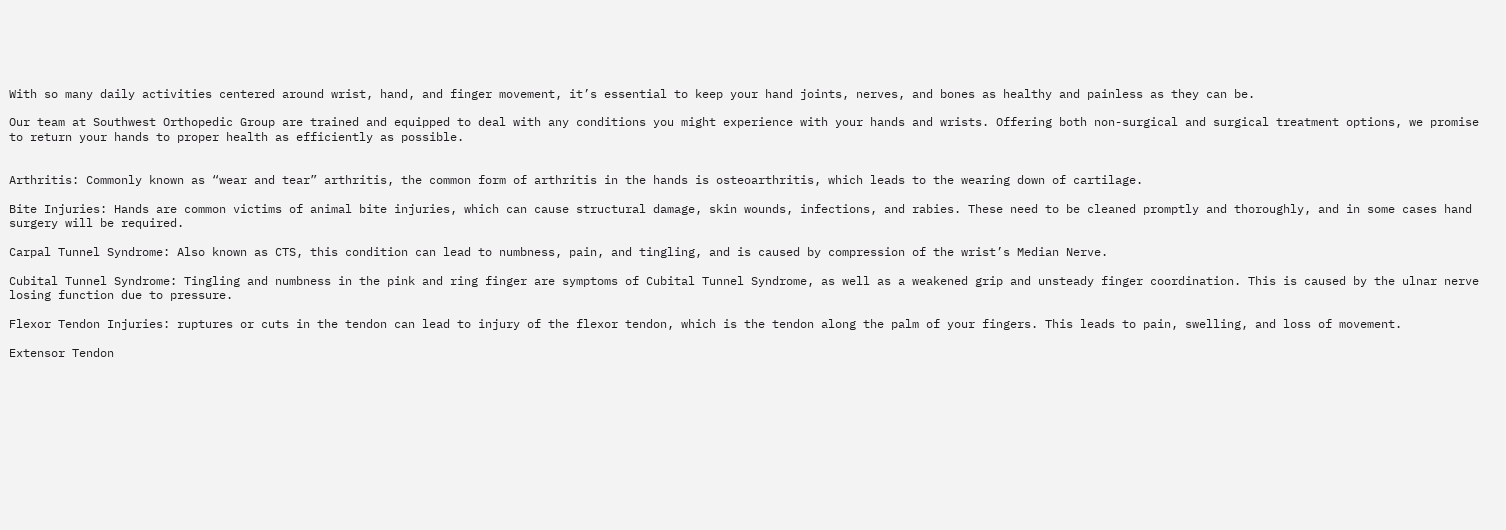With so many daily activities centered around wrist, hand, and finger movement, it’s essential to keep your hand joints, nerves, and bones as healthy and painless as they can be.

Our team at Southwest Orthopedic Group are trained and equipped to deal with any conditions you might experience with your hands and wrists. Offering both non-surgical and surgical treatment options, we promise to return your hands to proper health as efficiently as possible.


Arthritis: Commonly known as “wear and tear” arthritis, the common form of arthritis in the hands is osteoarthritis, which leads to the wearing down of cartilage.

Bite Injuries: Hands are common victims of animal bite injuries, which can cause structural damage, skin wounds, infections, and rabies. These need to be cleaned promptly and thoroughly, and in some cases hand surgery will be required.

Carpal Tunnel Syndrome: Also known as CTS, this condition can lead to numbness, pain, and tingling, and is caused by compression of the wrist’s Median Nerve.

Cubital Tunnel Syndrome: Tingling and numbness in the pink and ring finger are symptoms of Cubital Tunnel Syndrome, as well as a weakened grip and unsteady finger coordination. This is caused by the ulnar nerve losing function due to pressure.

Flexor Tendon Injuries: ruptures or cuts in the tendon can lead to injury of the flexor tendon, which is the tendon along the palm of your fingers. This leads to pain, swelling, and loss of movement.

Extensor Tendon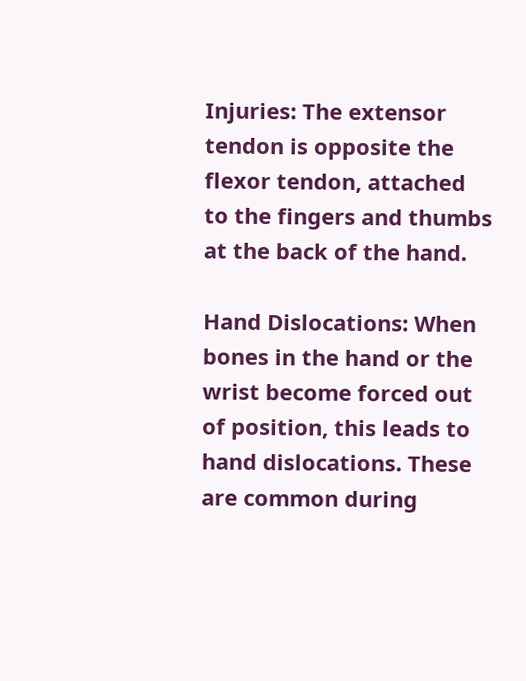Injuries: The extensor tendon is opposite the flexor tendon, attached to the fingers and thumbs at the back of the hand.

Hand Dislocations: When bones in the hand or the wrist become forced out of position, this leads to hand dislocations. These are common during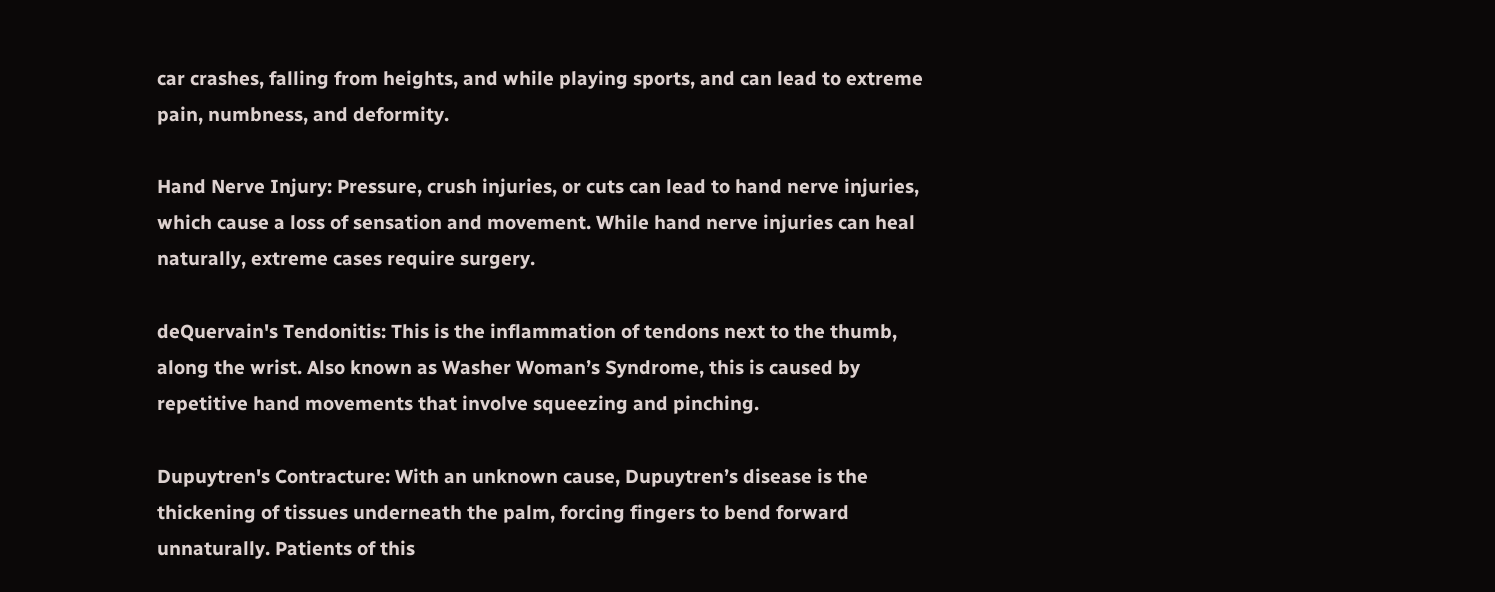car crashes, falling from heights, and while playing sports, and can lead to extreme pain, numbness, and deformity.

Hand Nerve Injury: Pressure, crush injuries, or cuts can lead to hand nerve injuries, which cause a loss of sensation and movement. While hand nerve injuries can heal naturally, extreme cases require surgery.

deQuervain's Tendonitis: This is the inflammation of tendons next to the thumb, along the wrist. Also known as Washer Woman’s Syndrome, this is caused by repetitive hand movements that involve squeezing and pinching.

Dupuytren's Contracture: With an unknown cause, Dupuytren’s disease is the thickening of tissues underneath the palm, forcing fingers to bend forward unnaturally. Patients of this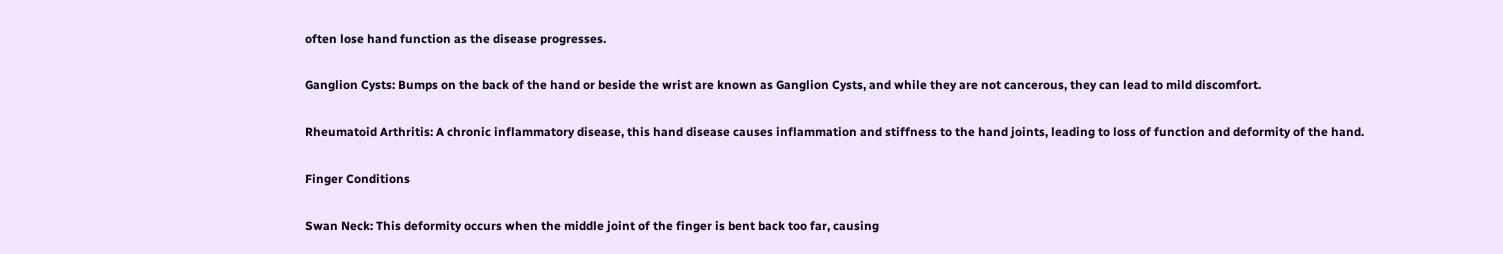often lose hand function as the disease progresses.

Ganglion Cysts: Bumps on the back of the hand or beside the wrist are known as Ganglion Cysts, and while they are not cancerous, they can lead to mild discomfort.

Rheumatoid Arthritis: A chronic inflammatory disease, this hand disease causes inflammation and stiffness to the hand joints, leading to loss of function and deformity of the hand.

Finger Conditions

Swan Neck: This deformity occurs when the middle joint of the finger is bent back too far, causing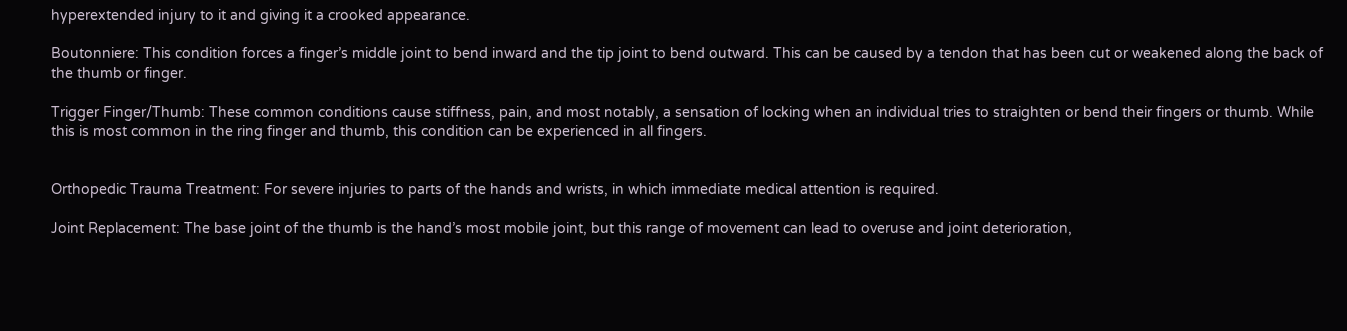hyperextended injury to it and giving it a crooked appearance.

Boutonniere: This condition forces a finger’s middle joint to bend inward and the tip joint to bend outward. This can be caused by a tendon that has been cut or weakened along the back of the thumb or finger.

Trigger Finger/Thumb: These common conditions cause stiffness, pain, and most notably, a sensation of locking when an individual tries to straighten or bend their fingers or thumb. While this is most common in the ring finger and thumb, this condition can be experienced in all fingers.


Orthopedic Trauma Treatment: For severe injuries to parts of the hands and wrists, in which immediate medical attention is required.

Joint Replacement: The base joint of the thumb is the hand’s most mobile joint, but this range of movement can lead to overuse and joint deterioration,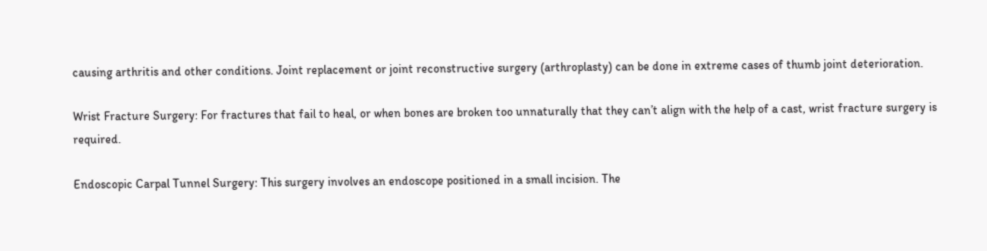causing arthritis and other conditions. Joint replacement or joint reconstructive surgery (arthroplasty) can be done in extreme cases of thumb joint deterioration.

Wrist Fracture Surgery: For fractures that fail to heal, or when bones are broken too unnaturally that they can’t align with the help of a cast, wrist fracture surgery is required.

Endoscopic Carpal Tunnel Surgery: This surgery involves an endoscope positioned in a small incision. The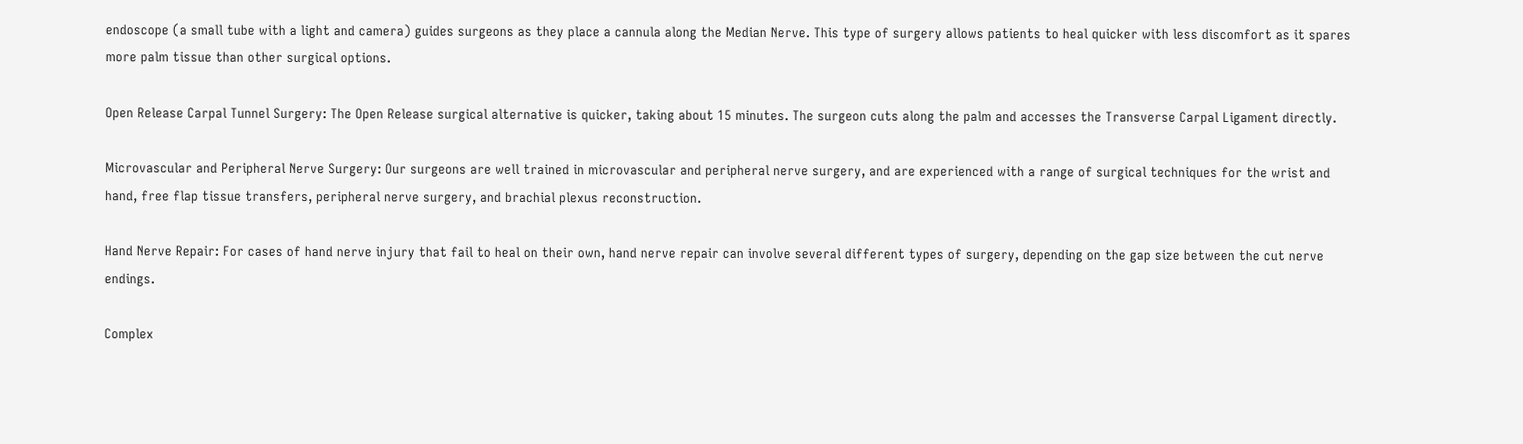endoscope (a small tube with a light and camera) guides surgeons as they place a cannula along the Median Nerve. This type of surgery allows patients to heal quicker with less discomfort as it spares more palm tissue than other surgical options.

Open Release Carpal Tunnel Surgery: The Open Release surgical alternative is quicker, taking about 15 minutes. The surgeon cuts along the palm and accesses the Transverse Carpal Ligament directly.

Microvascular and Peripheral Nerve Surgery: Our surgeons are well trained in microvascular and peripheral nerve surgery, and are experienced with a range of surgical techniques for the wrist and hand, free flap tissue transfers, peripheral nerve surgery, and brachial plexus reconstruction.

Hand Nerve Repair: For cases of hand nerve injury that fail to heal on their own, hand nerve repair can involve several different types of surgery, depending on the gap size between the cut nerve endings.

Complex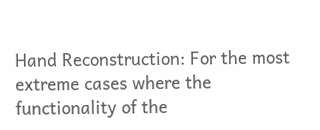Hand Reconstruction: For the most extreme cases where the functionality of the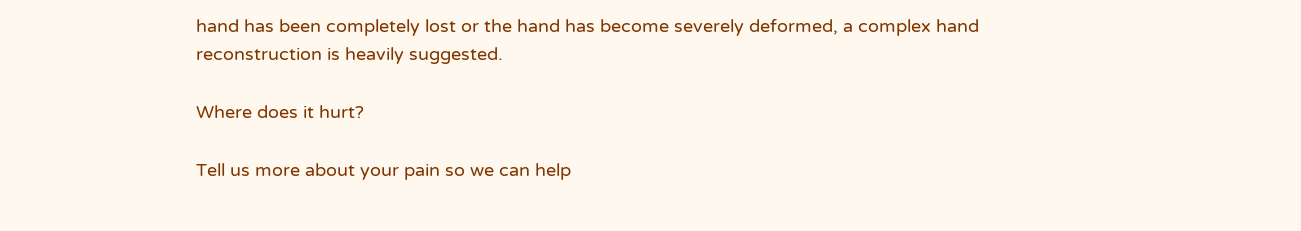hand has been completely lost or the hand has become severely deformed, a complex hand reconstruction is heavily suggested.

Where does it hurt?

Tell us more about your pain so we can help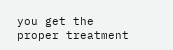you get the proper treatment